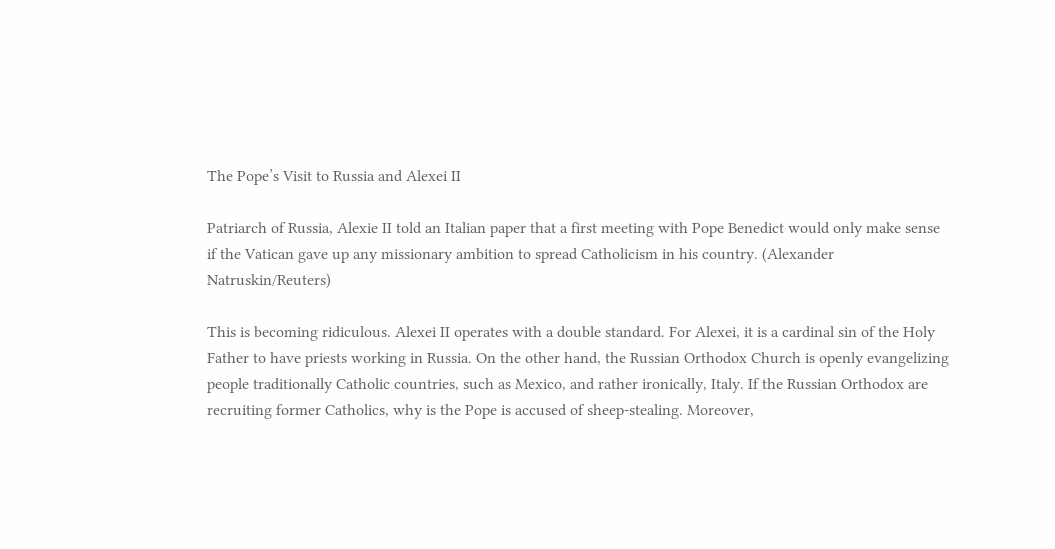The Pope’s Visit to Russia and Alexei II

Patriarch of Russia, Alexie II told an Italian paper that a first meeting with Pope Benedict would only make sense if the Vatican gave up any missionary ambition to spread Catholicism in his country. (Alexander Natruskin/Reuters)

This is becoming ridiculous. Alexei II operates with a double standard. For Alexei, it is a cardinal sin of the Holy Father to have priests working in Russia. On the other hand, the Russian Orthodox Church is openly evangelizing people traditionally Catholic countries, such as Mexico, and rather ironically, Italy. If the Russian Orthodox are recruiting former Catholics, why is the Pope is accused of sheep-stealing. Moreover,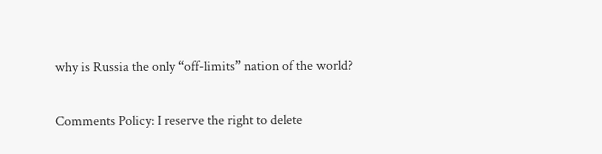why is Russia the only “off-limits” nation of the world?

Comments Policy: I reserve the right to delete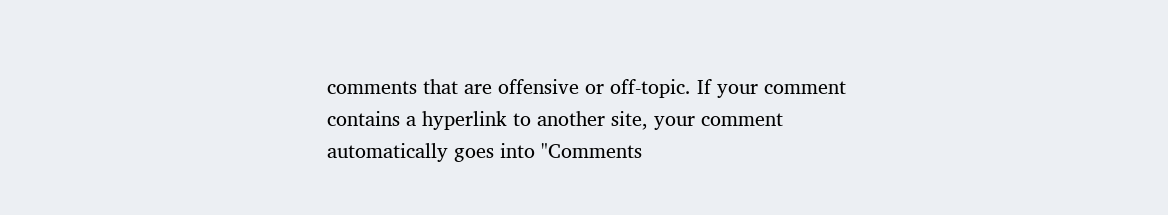comments that are offensive or off-topic. If your comment contains a hyperlink to another site, your comment automatically goes into "Comments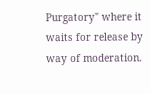Purgatory" where it waits for release by way of moderation.